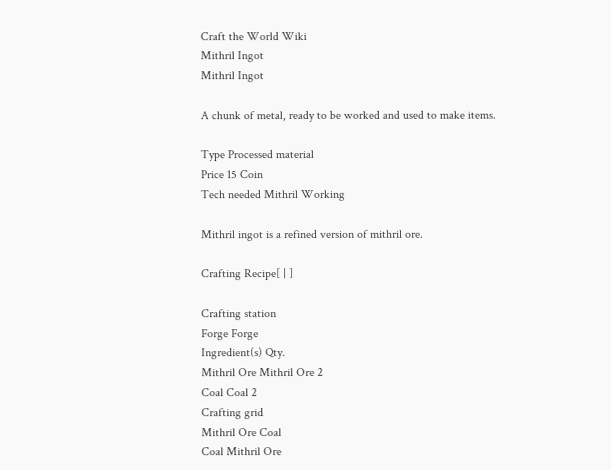Craft the World Wiki
Mithril Ingot
Mithril Ingot

A chunk of metal, ready to be worked and used to make items.

Type Processed material
Price 15 Coin
Tech needed Mithril Working

Mithril ingot is a refined version of mithril ore.

Crafting Recipe[ | ]

Crafting station
Forge Forge
Ingredient(s) Qty.
Mithril Ore Mithril Ore 2
Coal Coal 2
Crafting grid
Mithril Ore Coal
Coal Mithril Ore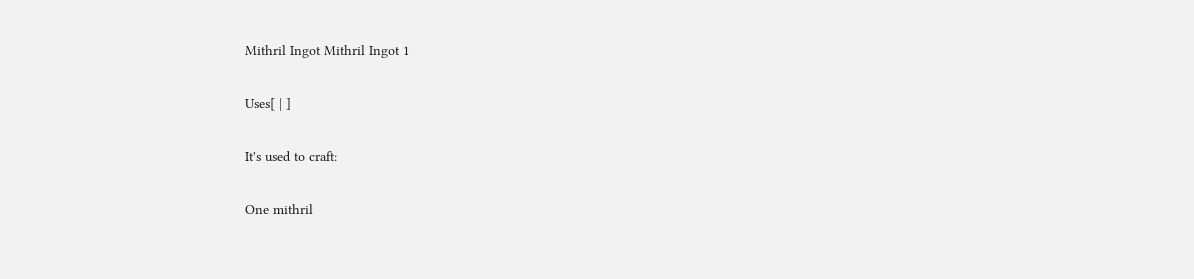Mithril Ingot Mithril Ingot 1

Uses[ | ]

It's used to craft:

One mithril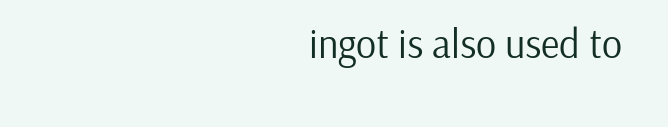ingot is also used to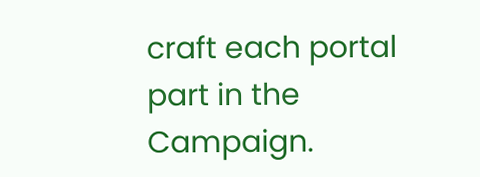craft each portal part in the Campaign.